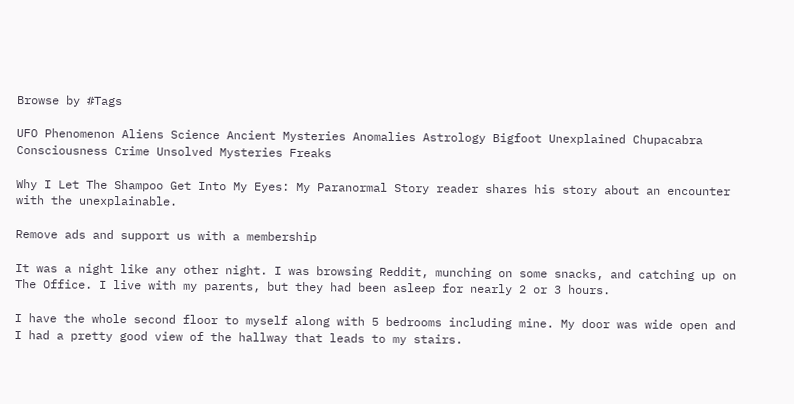Browse by #Tags

UFO Phenomenon Aliens Science Ancient Mysteries Anomalies Astrology Bigfoot Unexplained Chupacabra Consciousness Crime Unsolved Mysteries Freaks

Why I Let The Shampoo Get Into My Eyes: My Paranormal Story reader shares his story about an encounter with the unexplainable.

Remove ads and support us with a membership

It was a night like any other night. I was browsing Reddit, munching on some snacks, and catching up on The Office. I live with my parents, but they had been asleep for nearly 2 or 3 hours.

I have the whole second floor to myself along with 5 bedrooms including mine. My door was wide open and I had a pretty good view of the hallway that leads to my stairs.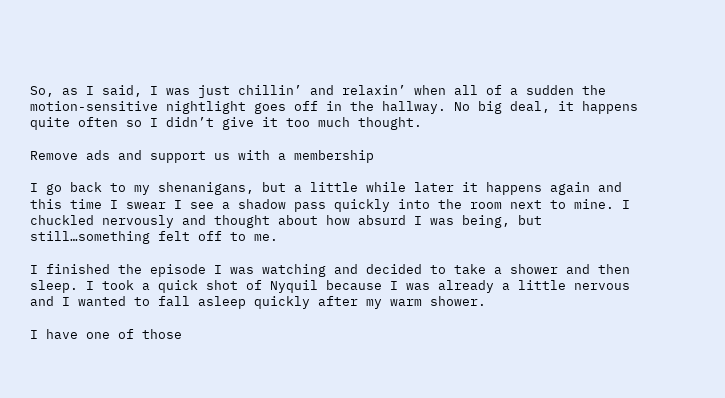So, as I said, I was just chillin’ and relaxin’ when all of a sudden the motion-sensitive nightlight goes off in the hallway. No big deal, it happens quite often so I didn’t give it too much thought.

Remove ads and support us with a membership

I go back to my shenanigans, but a little while later it happens again and this time I swear I see a shadow pass quickly into the room next to mine. I chuckled nervously and thought about how absurd I was being, but still…something felt off to me.

I finished the episode I was watching and decided to take a shower and then sleep. I took a quick shot of Nyquil because I was already a little nervous and I wanted to fall asleep quickly after my warm shower.

I have one of those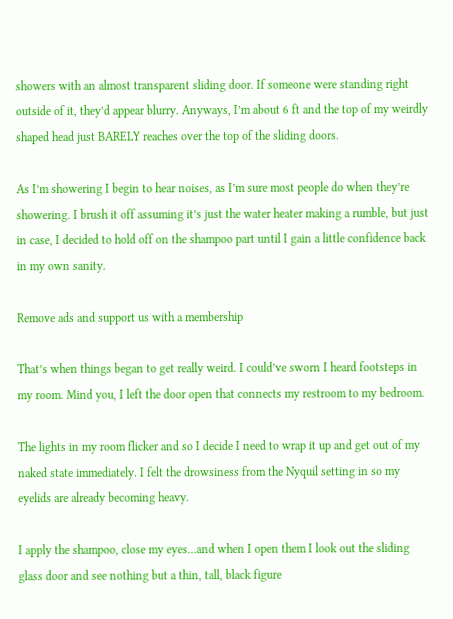showers with an almost transparent sliding door. If someone were standing right outside of it, they’d appear blurry. Anyways, I’m about 6 ft and the top of my weirdly shaped head just BARELY reaches over the top of the sliding doors.

As I’m showering I begin to hear noises, as I’m sure most people do when they’re showering. I brush it off assuming it’s just the water heater making a rumble, but just in case, I decided to hold off on the shampoo part until I gain a little confidence back in my own sanity.

Remove ads and support us with a membership

That’s when things began to get really weird. I could’ve sworn I heard footsteps in my room. Mind you, I left the door open that connects my restroom to my bedroom.

The lights in my room flicker and so I decide I need to wrap it up and get out of my naked state immediately. I felt the drowsiness from the Nyquil setting in so my eyelids are already becoming heavy.

I apply the shampoo, close my eyes…and when I open them I look out the sliding glass door and see nothing but a thin, tall, black figure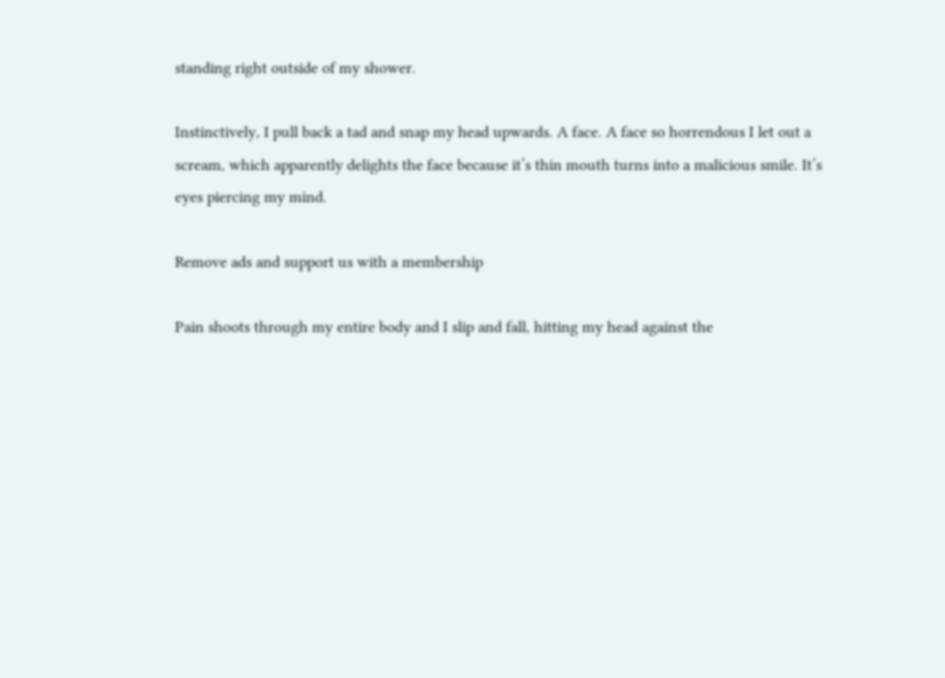standing right outside of my shower.

Instinctively, I pull back a tad and snap my head upwards. A face. A face so horrendous I let out a scream, which apparently delights the face because it’s thin mouth turns into a malicious smile. It’s eyes piercing my mind.

Remove ads and support us with a membership

Pain shoots through my entire body and I slip and fall, hitting my head against the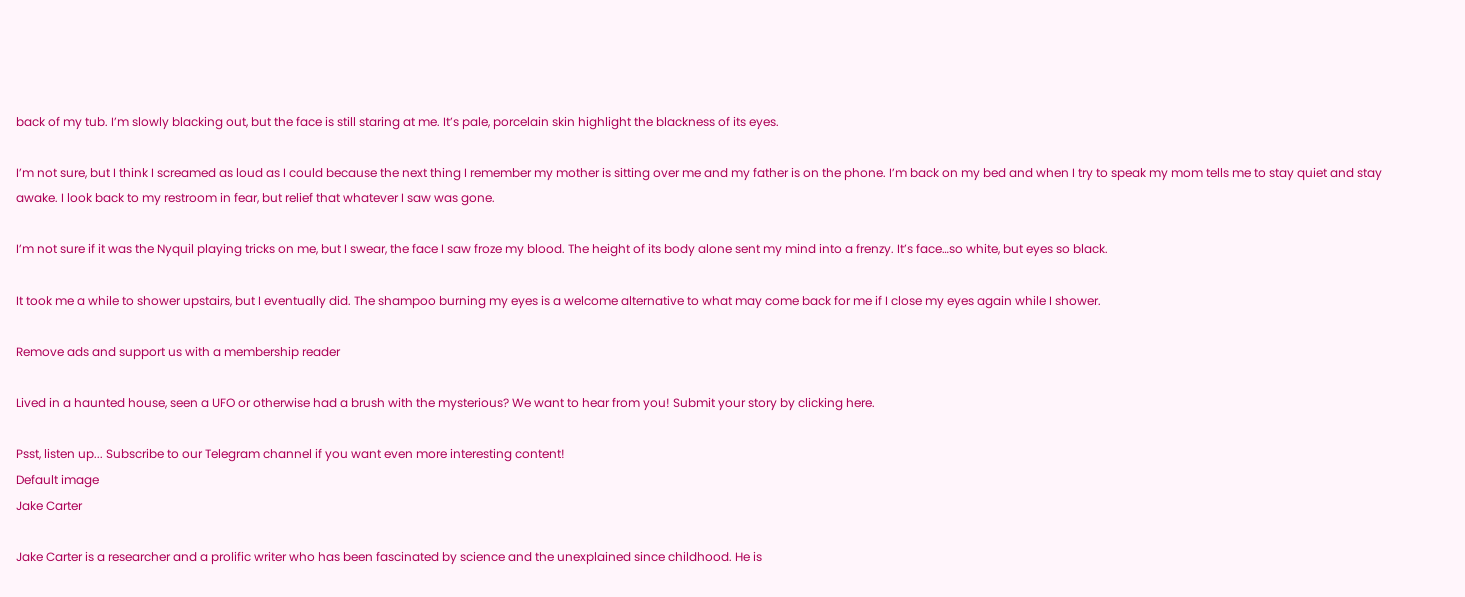back of my tub. I’m slowly blacking out, but the face is still staring at me. It’s pale, porcelain skin highlight the blackness of its eyes.

I’m not sure, but I think I screamed as loud as I could because the next thing I remember my mother is sitting over me and my father is on the phone. I’m back on my bed and when I try to speak my mom tells me to stay quiet and stay awake. I look back to my restroom in fear, but relief that whatever I saw was gone.

I’m not sure if it was the Nyquil playing tricks on me, but I swear, the face I saw froze my blood. The height of its body alone sent my mind into a frenzy. It’s face…so white, but eyes so black.

It took me a while to shower upstairs, but I eventually did. The shampoo burning my eyes is a welcome alternative to what may come back for me if I close my eyes again while I shower.

Remove ads and support us with a membership reader

Lived in a haunted house, seen a UFO or otherwise had a brush with the mysterious? We want to hear from you! Submit your story by clicking here.

Psst, listen up... Subscribe to our Telegram channel if you want even more interesting content!
Default image
Jake Carter

Jake Carter is a researcher and a prolific writer who has been fascinated by science and the unexplained since childhood. He is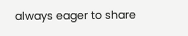always eager to share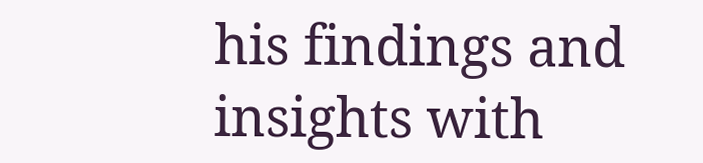his findings and insights with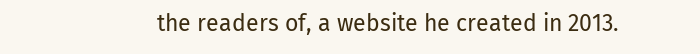the readers of, a website he created in 2013.